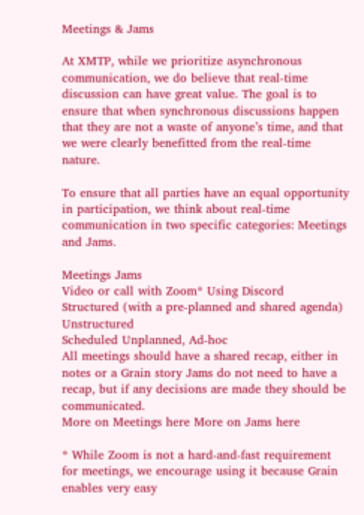Meetings & Jams

At XMTP, while we prioritize asynchronous communication, we do believe that real-time discussion can have great value. The goal is to ensure that when synchronous discussions happen that they are not a waste of anyone’s time, and that we were clearly benefitted from the real-time nature.

To ensure that all parties have an equal opportunity in participation, we think about real-time communication in two specific categories: Meetings and Jams.

Meetings Jams
Video or call with Zoom* Using Discord
Structured (with a pre-planned and shared agenda) Unstructured
Scheduled Unplanned, Ad-hoc
All meetings should have a shared recap, either in notes or a Grain story Jams do not need to have a recap, but if any decisions are made they should be communicated.
More on Meetings here More on Jams here

* While Zoom is not a hard-and-fast requirement for meetings, we encourage using it because Grain enables very easy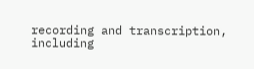recording and transcription, including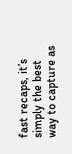fast recaps, it’s simply the best way to capture as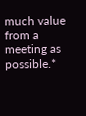much value from a meeting as possible.*